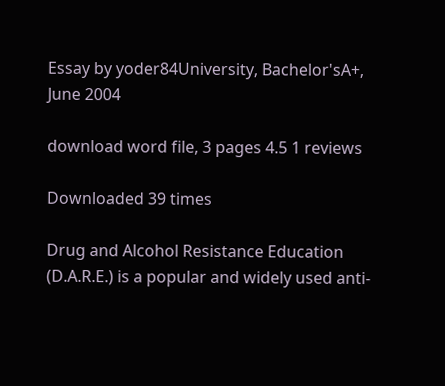Essay by yoder84University, Bachelor'sA+, June 2004

download word file, 3 pages 4.5 1 reviews

Downloaded 39 times

Drug and Alcohol Resistance Education (D.A.R.E.) is a popular and widely used anti-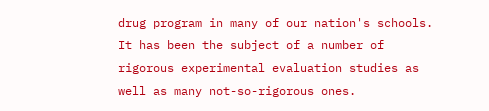drug program in many of our nation's schools. It has been the subject of a number of rigorous experimental evaluation studies as well as many not-so-rigorous ones.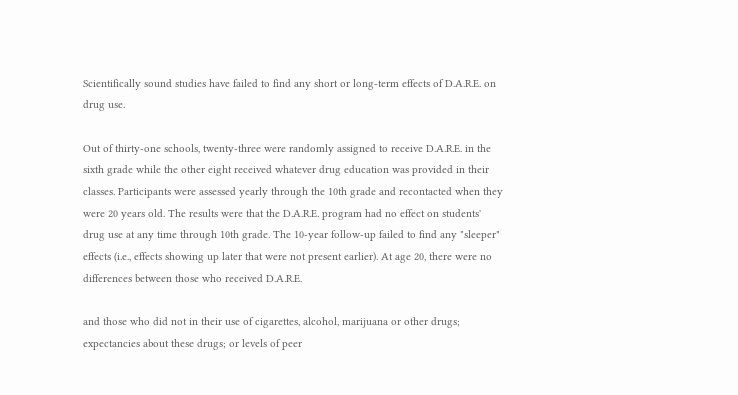Scientifically sound studies have failed to find any short or long-term effects of D.A.R.E. on drug use.

Out of thirty-one schools, twenty-three were randomly assigned to receive D.A.R.E. in the sixth grade while the other eight received whatever drug education was provided in their classes. Participants were assessed yearly through the 10th grade and recontacted when they were 20 years old. The results were that the D.A.R.E. program had no effect on students' drug use at any time through 10th grade. The 10-year follow-up failed to find any "sleeper" effects (i.e., effects showing up later that were not present earlier). At age 20, there were no differences between those who received D.A.R.E.

and those who did not in their use of cigarettes, alcohol, marijuana or other drugs; expectancies about these drugs; or levels of peer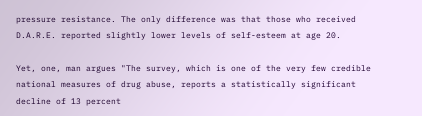pressure resistance. The only difference was that those who received D.A.R.E. reported slightly lower levels of self-esteem at age 20.

Yet, one, man argues "The survey, which is one of the very few credible national measures of drug abuse, reports a statistically significant decline of 13 percent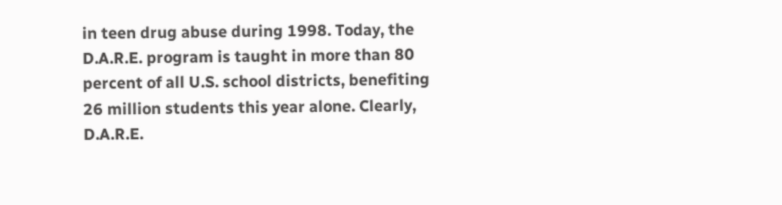in teen drug abuse during 1998. Today, the D.A.R.E. program is taught in more than 80 percent of all U.S. school districts, benefiting 26 million students this year alone. Clearly, D.A.R.E.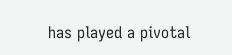has played a pivotal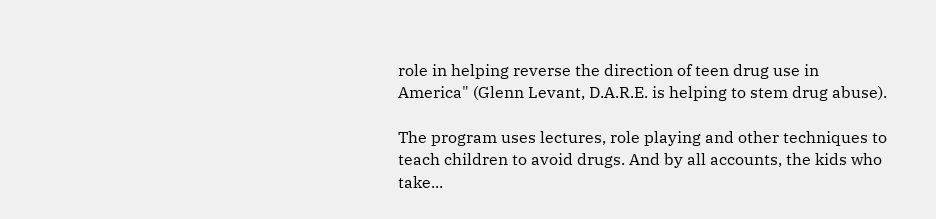role in helping reverse the direction of teen drug use in America" (Glenn Levant, D.A.R.E. is helping to stem drug abuse).

The program uses lectures, role playing and other techniques to teach children to avoid drugs. And by all accounts, the kids who take...